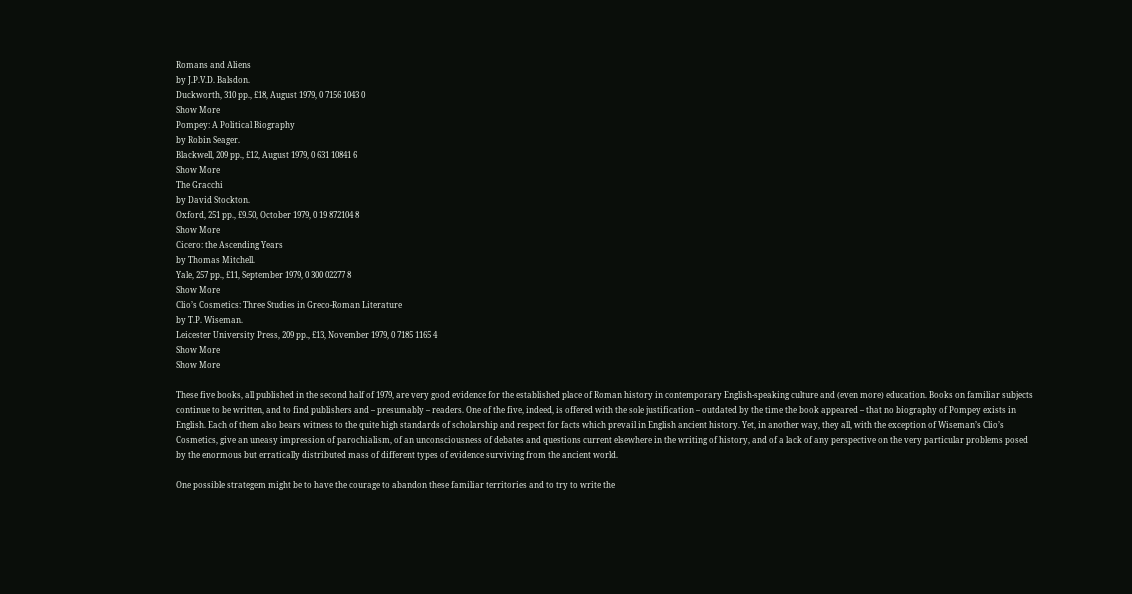Romans and Aliens
by J.P.V.D. Balsdon.
Duckworth, 310 pp., £18, August 1979, 0 7156 1043 0
Show More
Pompey: A Political Biography
by Robin Seager.
Blackwell, 209 pp., £12, August 1979, 0 631 10841 6
Show More
The Gracchi
by David Stockton.
Oxford, 251 pp., £9.50, October 1979, 0 19 872104 8
Show More
Cicero: the Ascending Years
by Thomas Mitchell.
Yale, 257 pp., £11, September 1979, 0 300 02277 8
Show More
Clio’s Cosmetics: Three Studies in Greco-Roman Literature
by T.P. Wiseman.
Leicester University Press, 209 pp., £13, November 1979, 0 7185 1165 4
Show More
Show More

These five books, all published in the second half of 1979, are very good evidence for the established place of Roman history in contemporary English-speaking culture and (even more) education. Books on familiar subjects continue to be written, and to find publishers and – presumably – readers. One of the five, indeed, is offered with the sole justification – outdated by the time the book appeared – that no biography of Pompey exists in English. Each of them also bears witness to the quite high standards of scholarship and respect for facts which prevail in English ancient history. Yet, in another way, they all, with the exception of Wiseman’s Clio’s Cosmetics, give an uneasy impression of parochialism, of an unconsciousness of debates and questions current elsewhere in the writing of history, and of a lack of any perspective on the very particular problems posed by the enormous but erratically distributed mass of different types of evidence surviving from the ancient world.

One possible strategem might be to have the courage to abandon these familiar territories and to try to write the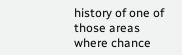history of one of those areas where chance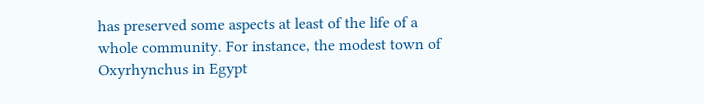has preserved some aspects at least of the life of a whole community. For instance, the modest town of Oxyrhynchus in Egypt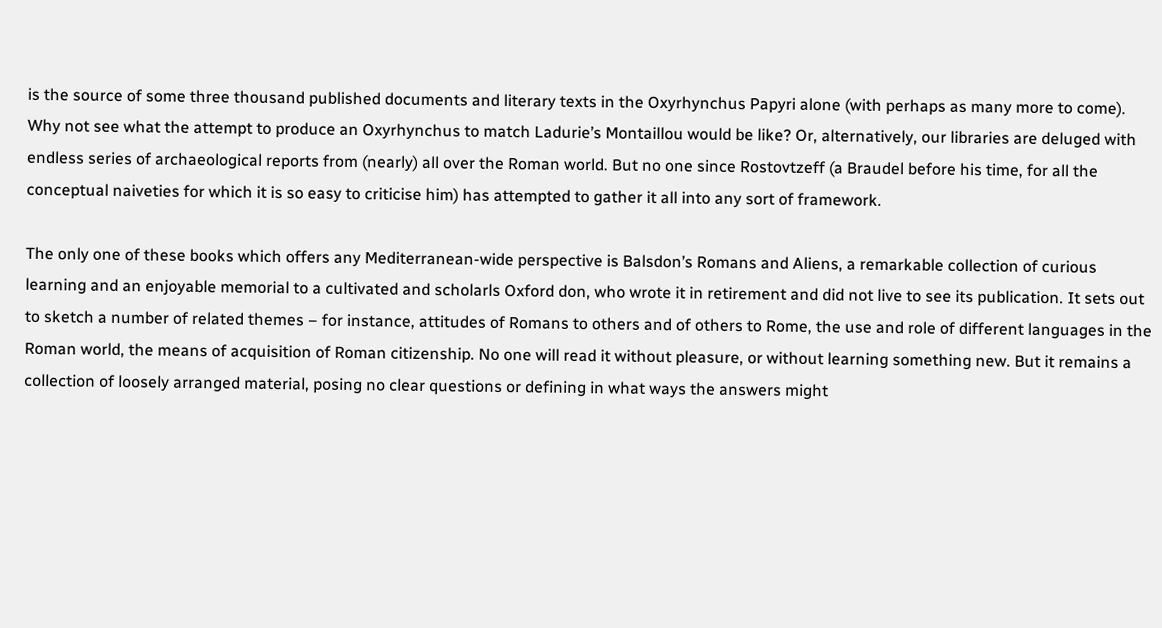is the source of some three thousand published documents and literary texts in the Oxyrhynchus Papyri alone (with perhaps as many more to come). Why not see what the attempt to produce an Oxyrhynchus to match Ladurie’s Montaillou would be like? Or, alternatively, our libraries are deluged with endless series of archaeological reports from (nearly) all over the Roman world. But no one since Rostovtzeff (a Braudel before his time, for all the conceptual naiveties for which it is so easy to criticise him) has attempted to gather it all into any sort of framework.

The only one of these books which offers any Mediterranean-wide perspective is Balsdon’s Romans and Aliens, a remarkable collection of curious learning and an enjoyable memorial to a cultivated and scholarls Oxford don, who wrote it in retirement and did not live to see its publication. It sets out to sketch a number of related themes – for instance, attitudes of Romans to others and of others to Rome, the use and role of different languages in the Roman world, the means of acquisition of Roman citizenship. No one will read it without pleasure, or without learning something new. But it remains a collection of loosely arranged material, posing no clear questions or defining in what ways the answers might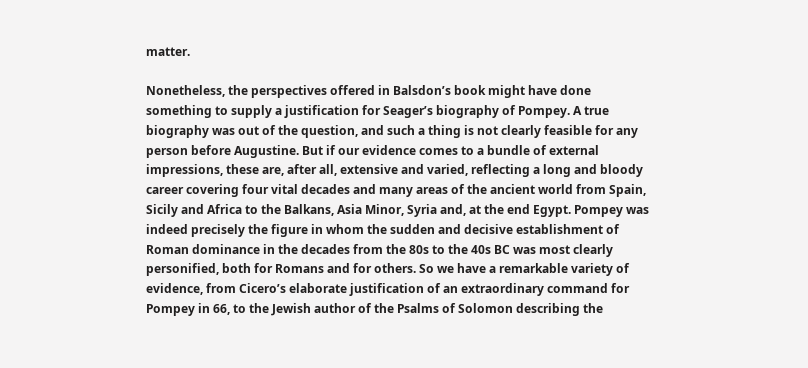matter.

Nonetheless, the perspectives offered in Balsdon’s book might have done something to supply a justification for Seager’s biography of Pompey. A true biography was out of the question, and such a thing is not clearly feasible for any person before Augustine. But if our evidence comes to a bundle of external impressions, these are, after all, extensive and varied, reflecting a long and bloody career covering four vital decades and many areas of the ancient world from Spain, Sicily and Africa to the Balkans, Asia Minor, Syria and, at the end Egypt. Pompey was indeed precisely the figure in whom the sudden and decisive establishment of Roman dominance in the decades from the 80s to the 40s BC was most clearly personified, both for Romans and for others. So we have a remarkable variety of evidence, from Cicero’s elaborate justification of an extraordinary command for Pompey in 66, to the Jewish author of the Psalms of Solomon describing the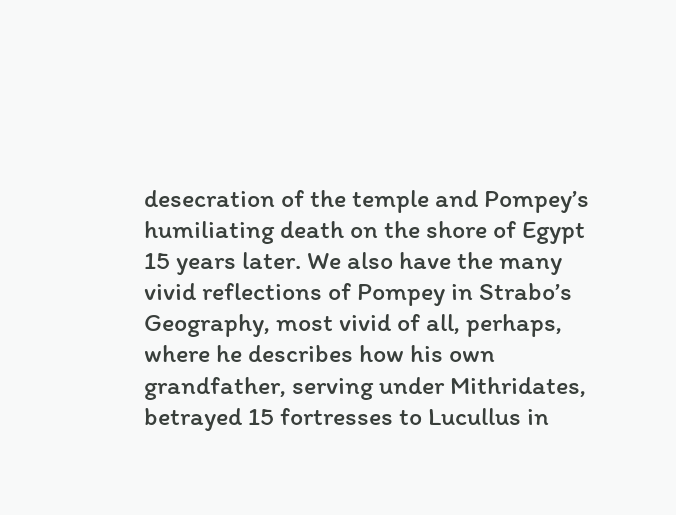desecration of the temple and Pompey’s humiliating death on the shore of Egypt 15 years later. We also have the many vivid reflections of Pompey in Strabo’s Geography, most vivid of all, perhaps, where he describes how his own grandfather, serving under Mithridates, betrayed 15 fortresses to Lucullus in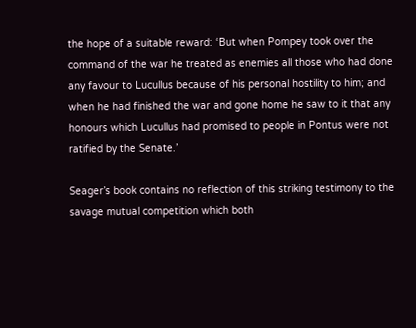the hope of a suitable reward: ‘But when Pompey took over the command of the war he treated as enemies all those who had done any favour to Lucullus because of his personal hostility to him; and when he had finished the war and gone home he saw to it that any honours which Lucullus had promised to people in Pontus were not ratified by the Senate.’

Seager’s book contains no reflection of this striking testimony to the savage mutual competition which both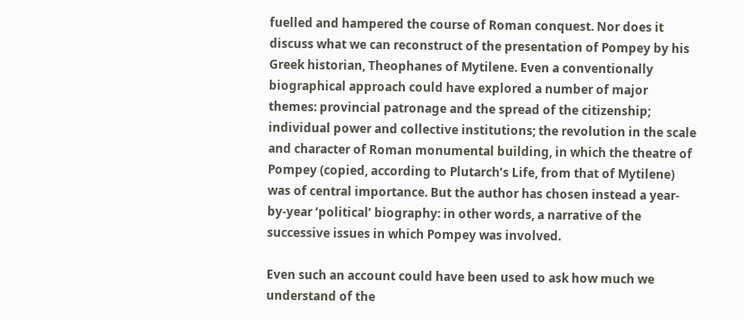fuelled and hampered the course of Roman conquest. Nor does it discuss what we can reconstruct of the presentation of Pompey by his Greek historian, Theophanes of Mytilene. Even a conventionally biographical approach could have explored a number of major themes: provincial patronage and the spread of the citizenship; individual power and collective institutions; the revolution in the scale and character of Roman monumental building, in which the theatre of Pompey (copied, according to Plutarch’s Life, from that of Mytilene) was of central importance. But the author has chosen instead a year-by-year ‘political’ biography: in other words, a narrative of the successive issues in which Pompey was involved.

Even such an account could have been used to ask how much we understand of the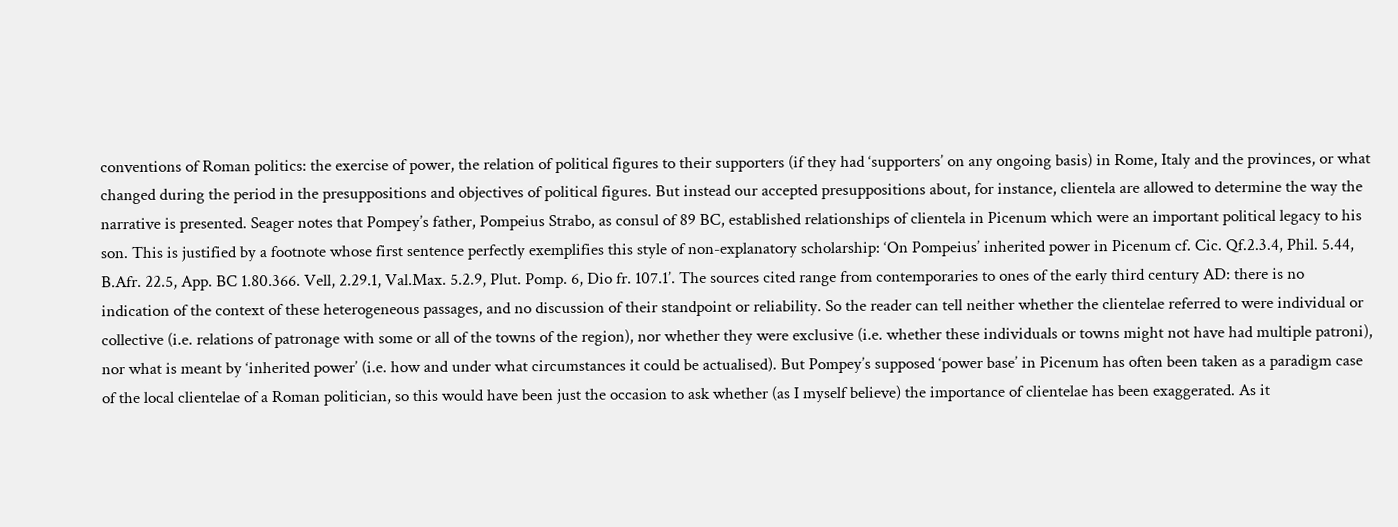conventions of Roman politics: the exercise of power, the relation of political figures to their supporters (if they had ‘supporters’ on any ongoing basis) in Rome, Italy and the provinces, or what changed during the period in the presuppositions and objectives of political figures. But instead our accepted presuppositions about, for instance, clientela are allowed to determine the way the narrative is presented. Seager notes that Pompey’s father, Pompeius Strabo, as consul of 89 BC, established relationships of clientela in Picenum which were an important political legacy to his son. This is justified by a footnote whose first sentence perfectly exemplifies this style of non-explanatory scholarship: ‘On Pompeius’ inherited power in Picenum cf. Cic. Qf.2.3.4, Phil. 5.44, B.Afr. 22.5, App. BC 1.80.366. Vell, 2.29.1, Val.Max. 5.2.9, Plut. Pomp. 6, Dio fr. 107.1’. The sources cited range from contemporaries to ones of the early third century AD: there is no indication of the context of these heterogeneous passages, and no discussion of their standpoint or reliability. So the reader can tell neither whether the clientelae referred to were individual or collective (i.e. relations of patronage with some or all of the towns of the region), nor whether they were exclusive (i.e. whether these individuals or towns might not have had multiple patroni), nor what is meant by ‘inherited power’ (i.e. how and under what circumstances it could be actualised). But Pompey’s supposed ‘power base’ in Picenum has often been taken as a paradigm case of the local clientelae of a Roman politician, so this would have been just the occasion to ask whether (as I myself believe) the importance of clientelae has been exaggerated. As it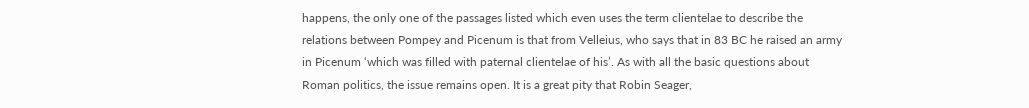happens, the only one of the passages listed which even uses the term clientelae to describe the relations between Pompey and Picenum is that from Velleius, who says that in 83 BC he raised an army in Picenum ‘which was filled with paternal clientelae of his’. As with all the basic questions about Roman politics, the issue remains open. It is a great pity that Robin Seager,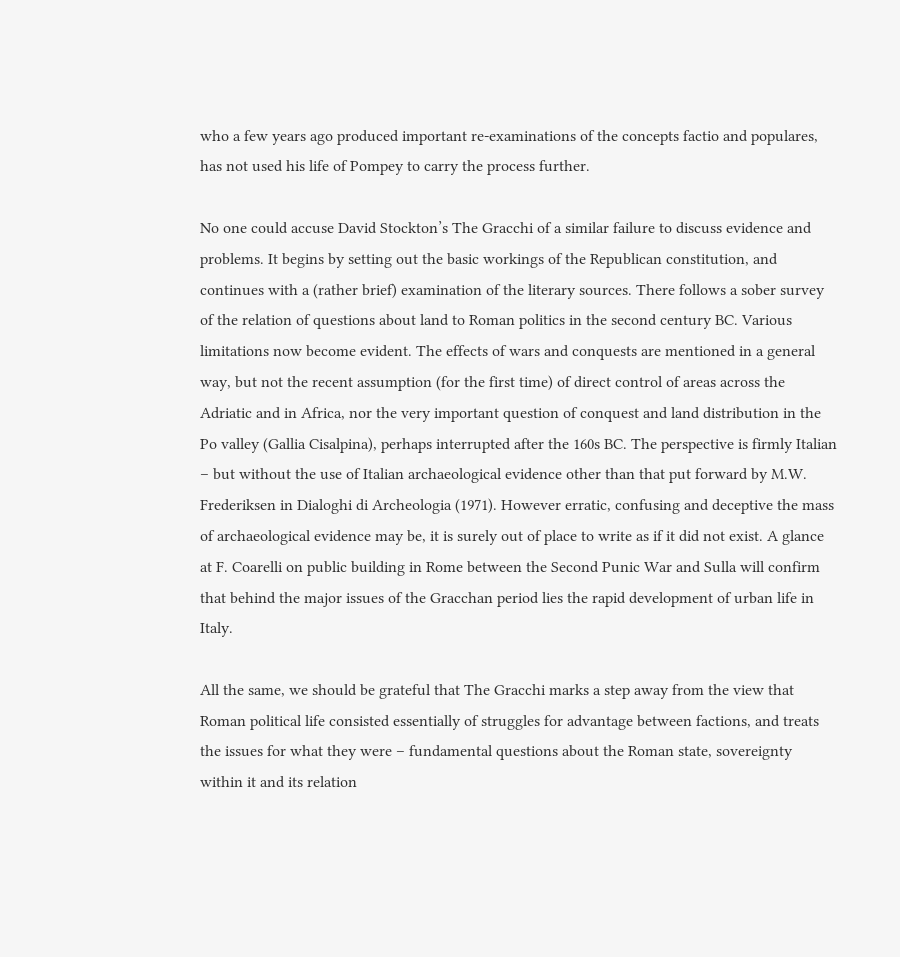who a few years ago produced important re-examinations of the concepts factio and populares, has not used his life of Pompey to carry the process further.

No one could accuse David Stockton’s The Gracchi of a similar failure to discuss evidence and problems. It begins by setting out the basic workings of the Republican constitution, and continues with a (rather brief) examination of the literary sources. There follows a sober survey of the relation of questions about land to Roman politics in the second century BC. Various limitations now become evident. The effects of wars and conquests are mentioned in a general way, but not the recent assumption (for the first time) of direct control of areas across the Adriatic and in Africa, nor the very important question of conquest and land distribution in the Po valley (Gallia Cisalpina), perhaps interrupted after the 160s BC. The perspective is firmly Italian – but without the use of Italian archaeological evidence other than that put forward by M.W. Frederiksen in Dialoghi di Archeologia (1971). However erratic, confusing and deceptive the mass of archaeological evidence may be, it is surely out of place to write as if it did not exist. A glance at F. Coarelli on public building in Rome between the Second Punic War and Sulla will confirm that behind the major issues of the Gracchan period lies the rapid development of urban life in Italy.

All the same, we should be grateful that The Gracchi marks a step away from the view that Roman political life consisted essentially of struggles for advantage between factions, and treats the issues for what they were – fundamental questions about the Roman state, sovereignty within it and its relation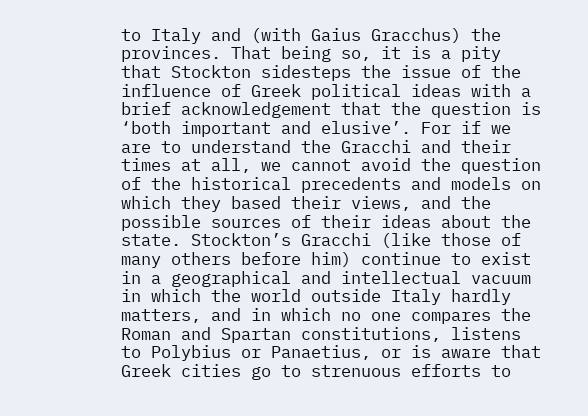to Italy and (with Gaius Gracchus) the provinces. That being so, it is a pity that Stockton sidesteps the issue of the influence of Greek political ideas with a brief acknowledgement that the question is ‘both important and elusive’. For if we are to understand the Gracchi and their times at all, we cannot avoid the question of the historical precedents and models on which they based their views, and the possible sources of their ideas about the state. Stockton’s Gracchi (like those of many others before him) continue to exist in a geographical and intellectual vacuum in which the world outside Italy hardly matters, and in which no one compares the Roman and Spartan constitutions, listens to Polybius or Panaetius, or is aware that Greek cities go to strenuous efforts to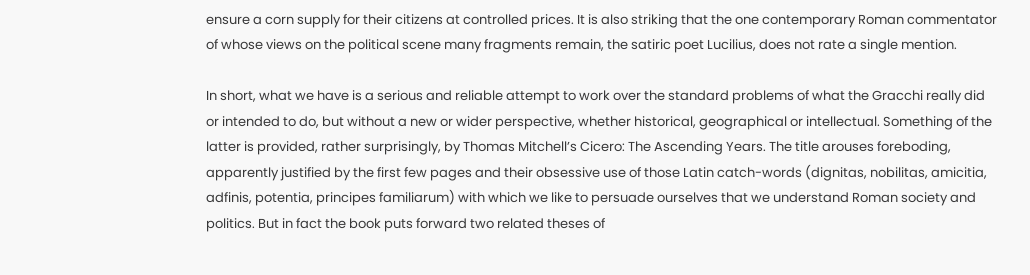ensure a corn supply for their citizens at controlled prices. It is also striking that the one contemporary Roman commentator of whose views on the political scene many fragments remain, the satiric poet Lucilius, does not rate a single mention.

In short, what we have is a serious and reliable attempt to work over the standard problems of what the Gracchi really did or intended to do, but without a new or wider perspective, whether historical, geographical or intellectual. Something of the latter is provided, rather surprisingly, by Thomas Mitchell’s Cicero: The Ascending Years. The title arouses foreboding, apparently justified by the first few pages and their obsessive use of those Latin catch-words (dignitas, nobilitas, amicitia, adfinis, potentia, principes familiarum) with which we like to persuade ourselves that we understand Roman society and politics. But in fact the book puts forward two related theses of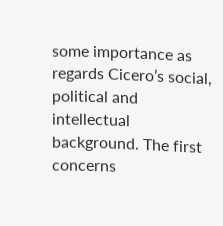some importance as regards Cicero’s social, political and intellectual background. The first concerns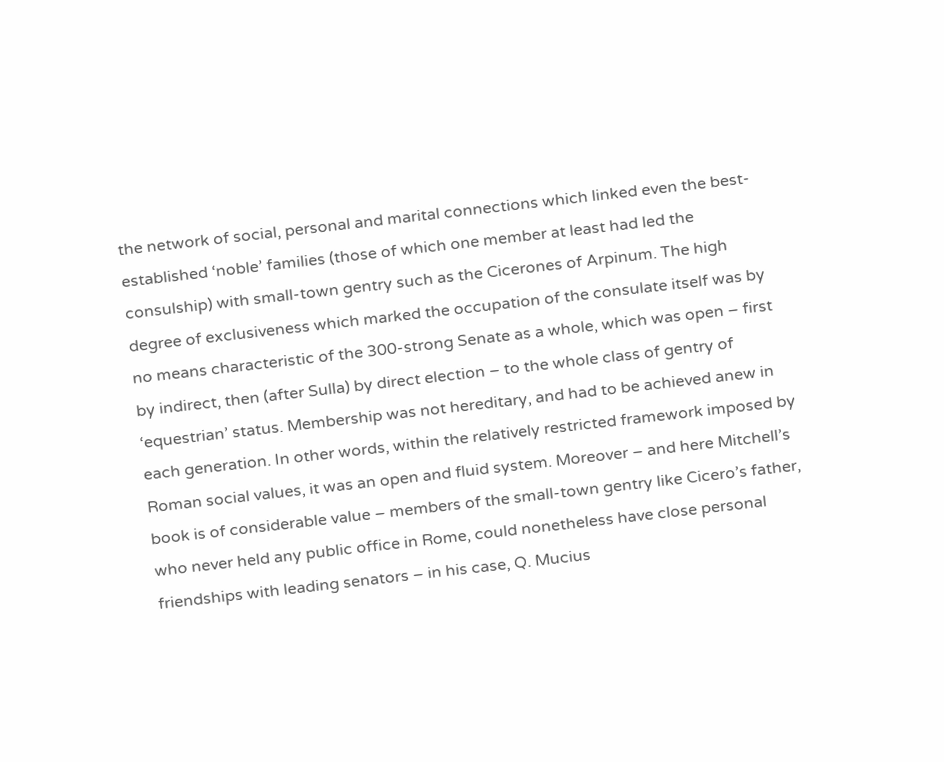the network of social, personal and marital connections which linked even the best-established ‘noble’ families (those of which one member at least had led the consulship) with small-town gentry such as the Cicerones of Arpinum. The high degree of exclusiveness which marked the occupation of the consulate itself was by no means characteristic of the 300-strong Senate as a whole, which was open – first by indirect, then (after Sulla) by direct election – to the whole class of gentry of ‘equestrian’ status. Membership was not hereditary, and had to be achieved anew in each generation. In other words, within the relatively restricted framework imposed by Roman social values, it was an open and fluid system. Moreover – and here Mitchell’s book is of considerable value – members of the small-town gentry like Cicero’s father, who never held any public office in Rome, could nonetheless have close personal friendships with leading senators – in his case, Q. Mucius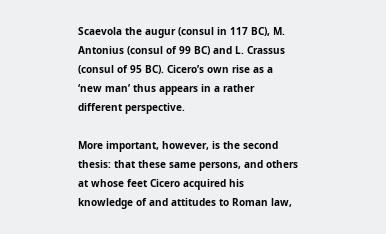Scaevola the augur (consul in 117 BC), M. Antonius (consul of 99 BC) and L. Crassus (consul of 95 BC). Cicero’s own rise as a ‘new man’ thus appears in a rather different perspective.

More important, however, is the second thesis: that these same persons, and others at whose feet Cicero acquired his knowledge of and attitudes to Roman law,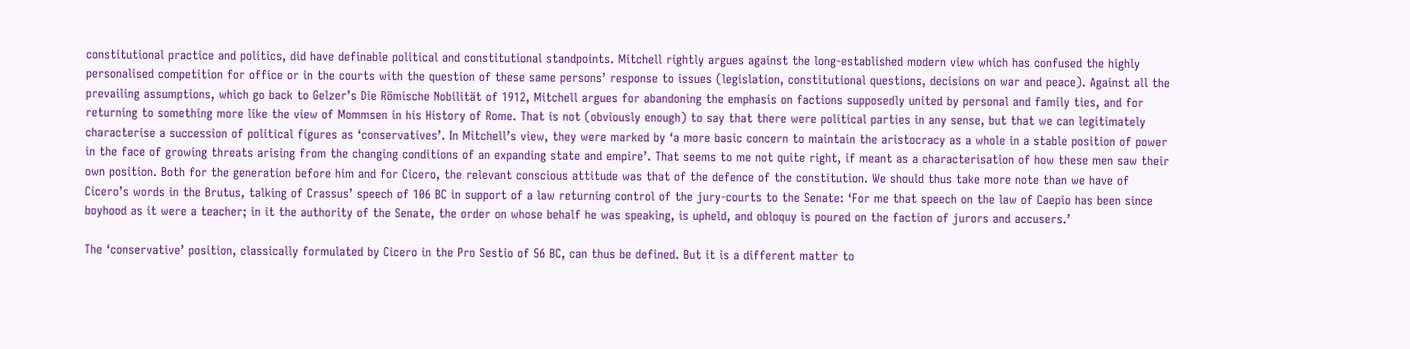constitutional practice and politics, did have definable political and constitutional standpoints. Mitchell rightly argues against the long-established modern view which has confused the highly personalised competition for office or in the courts with the question of these same persons’ response to issues (legislation, constitutional questions, decisions on war and peace). Against all the prevailing assumptions, which go back to Gelzer’s Die Römische Nobilität of 1912, Mitchell argues for abandoning the emphasis on factions supposedly united by personal and family ties, and for returning to something more like the view of Mommsen in his History of Rome. That is not (obviously enough) to say that there were political parties in any sense, but that we can legitimately characterise a succession of political figures as ‘conservatives’. In Mitchell’s view, they were marked by ‘a more basic concern to maintain the aristocracy as a whole in a stable position of power in the face of growing threats arising from the changing conditions of an expanding state and empire’. That seems to me not quite right, if meant as a characterisation of how these men saw their own position. Both for the generation before him and for Cicero, the relevant conscious attitude was that of the defence of the constitution. We should thus take more note than we have of Cicero’s words in the Brutus, talking of Crassus’ speech of 106 BC in support of a law returning control of the jury-courts to the Senate: ‘For me that speech on the law of Caepio has been since boyhood as it were a teacher; in it the authority of the Senate, the order on whose behalf he was speaking, is upheld, and obloquy is poured on the faction of jurors and accusers.’

The ‘conservative’ position, classically formulated by Cicero in the Pro Sestio of 56 BC, can thus be defined. But it is a different matter to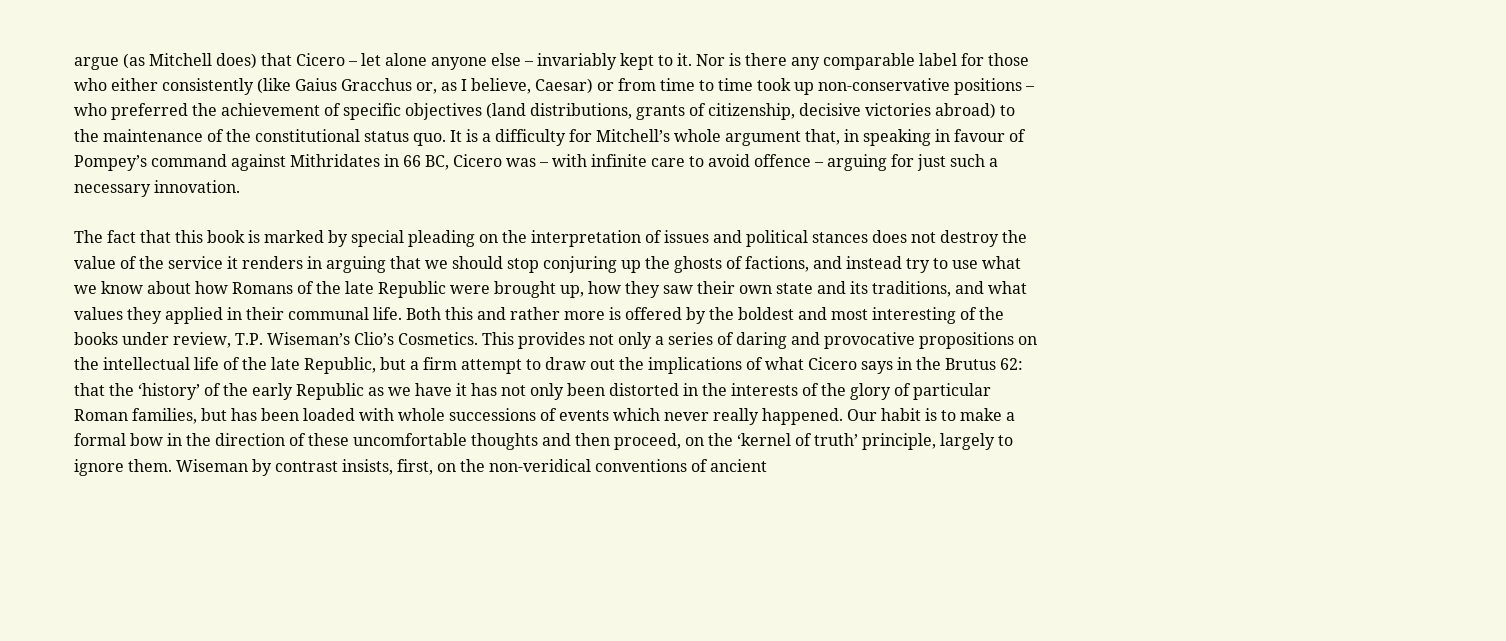argue (as Mitchell does) that Cicero – let alone anyone else – invariably kept to it. Nor is there any comparable label for those who either consistently (like Gaius Gracchus or, as I believe, Caesar) or from time to time took up non-conservative positions – who preferred the achievement of specific objectives (land distributions, grants of citizenship, decisive victories abroad) to the maintenance of the constitutional status quo. It is a difficulty for Mitchell’s whole argument that, in speaking in favour of Pompey’s command against Mithridates in 66 BC, Cicero was – with infinite care to avoid offence – arguing for just such a necessary innovation.

The fact that this book is marked by special pleading on the interpretation of issues and political stances does not destroy the value of the service it renders in arguing that we should stop conjuring up the ghosts of factions, and instead try to use what we know about how Romans of the late Republic were brought up, how they saw their own state and its traditions, and what values they applied in their communal life. Both this and rather more is offered by the boldest and most interesting of the books under review, T.P. Wiseman’s Clio’s Cosmetics. This provides not only a series of daring and provocative propositions on the intellectual life of the late Republic, but a firm attempt to draw out the implications of what Cicero says in the Brutus 62: that the ‘history’ of the early Republic as we have it has not only been distorted in the interests of the glory of particular Roman families, but has been loaded with whole successions of events which never really happened. Our habit is to make a formal bow in the direction of these uncomfortable thoughts and then proceed, on the ‘kernel of truth’ principle, largely to ignore them. Wiseman by contrast insists, first, on the non-veridical conventions of ancient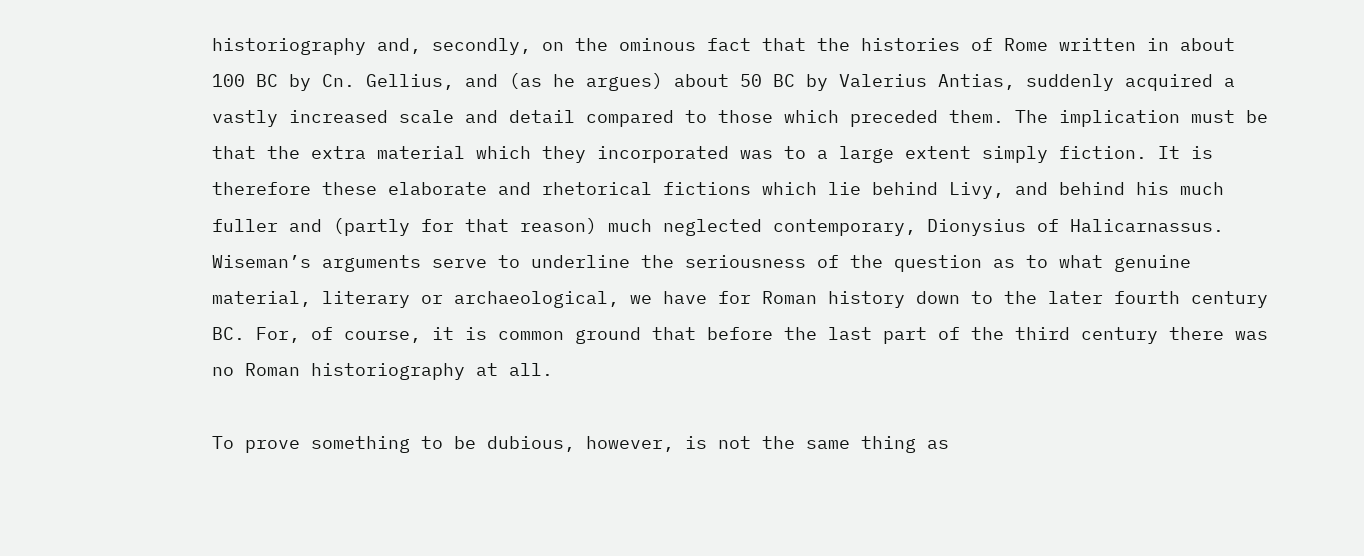historiography and, secondly, on the ominous fact that the histories of Rome written in about 100 BC by Cn. Gellius, and (as he argues) about 50 BC by Valerius Antias, suddenly acquired a vastly increased scale and detail compared to those which preceded them. The implication must be that the extra material which they incorporated was to a large extent simply fiction. It is therefore these elaborate and rhetorical fictions which lie behind Livy, and behind his much fuller and (partly for that reason) much neglected contemporary, Dionysius of Halicarnassus. Wiseman’s arguments serve to underline the seriousness of the question as to what genuine material, literary or archaeological, we have for Roman history down to the later fourth century BC. For, of course, it is common ground that before the last part of the third century there was no Roman historiography at all.

To prove something to be dubious, however, is not the same thing as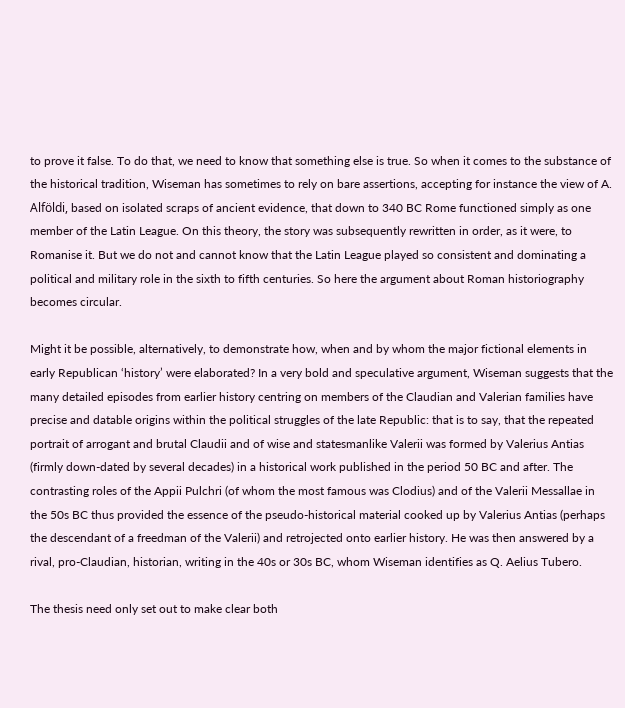to prove it false. To do that, we need to know that something else is true. So when it comes to the substance of the historical tradition, Wiseman has sometimes to rely on bare assertions, accepting for instance the view of A. Alföldi, based on isolated scraps of ancient evidence, that down to 340 BC Rome functioned simply as one member of the Latin League. On this theory, the story was subsequently rewritten in order, as it were, to Romanise it. But we do not and cannot know that the Latin League played so consistent and dominating a political and military role in the sixth to fifth centuries. So here the argument about Roman historiography becomes circular.

Might it be possible, alternatively, to demonstrate how, when and by whom the major fictional elements in early Republican ‘history’ were elaborated? In a very bold and speculative argument, Wiseman suggests that the many detailed episodes from earlier history centring on members of the Claudian and Valerian families have precise and datable origins within the political struggles of the late Republic: that is to say, that the repeated portrait of arrogant and brutal Claudii and of wise and statesmanlike Valerii was formed by Valerius Antias (firmly down-dated by several decades) in a historical work published in the period 50 BC and after. The contrasting roles of the Appii Pulchri (of whom the most famous was Clodius) and of the Valerii Messallae in the 50s BC thus provided the essence of the pseudo-historical material cooked up by Valerius Antias (perhaps the descendant of a freedman of the Valerii) and retrojected onto earlier history. He was then answered by a rival, pro-Claudian, historian, writing in the 40s or 30s BC, whom Wiseman identifies as Q. Aelius Tubero.

The thesis need only set out to make clear both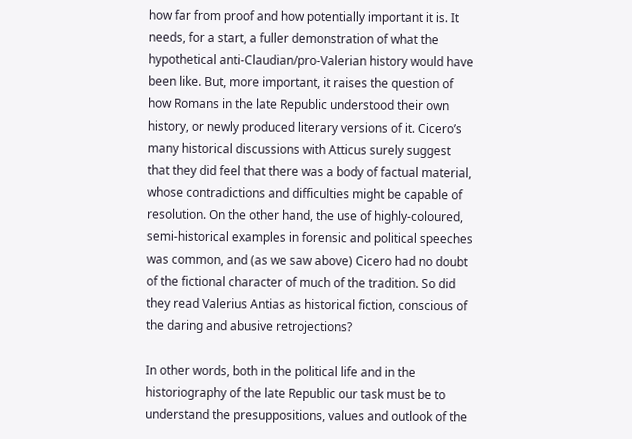how far from proof and how potentially important it is. It needs, for a start, a fuller demonstration of what the hypothetical anti-Claudian/pro-Valerian history would have been like. But, more important, it raises the question of how Romans in the late Republic understood their own history, or newly produced literary versions of it. Cicero’s many historical discussions with Atticus surely suggest that they did feel that there was a body of factual material, whose contradictions and difficulties might be capable of resolution. On the other hand, the use of highly-coloured, semi-historical examples in forensic and political speeches was common, and (as we saw above) Cicero had no doubt of the fictional character of much of the tradition. So did they read Valerius Antias as historical fiction, conscious of the daring and abusive retrojections?

In other words, both in the political life and in the historiography of the late Republic our task must be to understand the presuppositions, values and outlook of the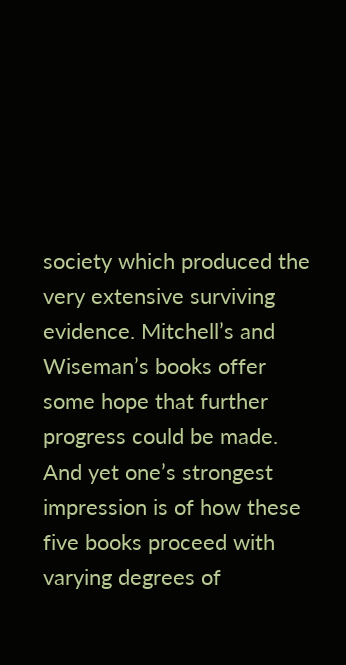society which produced the very extensive surviving evidence. Mitchell’s and Wiseman’s books offer some hope that further progress could be made. And yet one’s strongest impression is of how these five books proceed with varying degrees of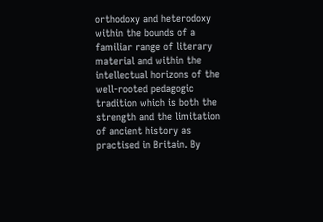orthodoxy and heterodoxy within the bounds of a familiar range of literary material and within the intellectual horizons of the well-rooted pedagogic tradition which is both the strength and the limitation of ancient history as practised in Britain. By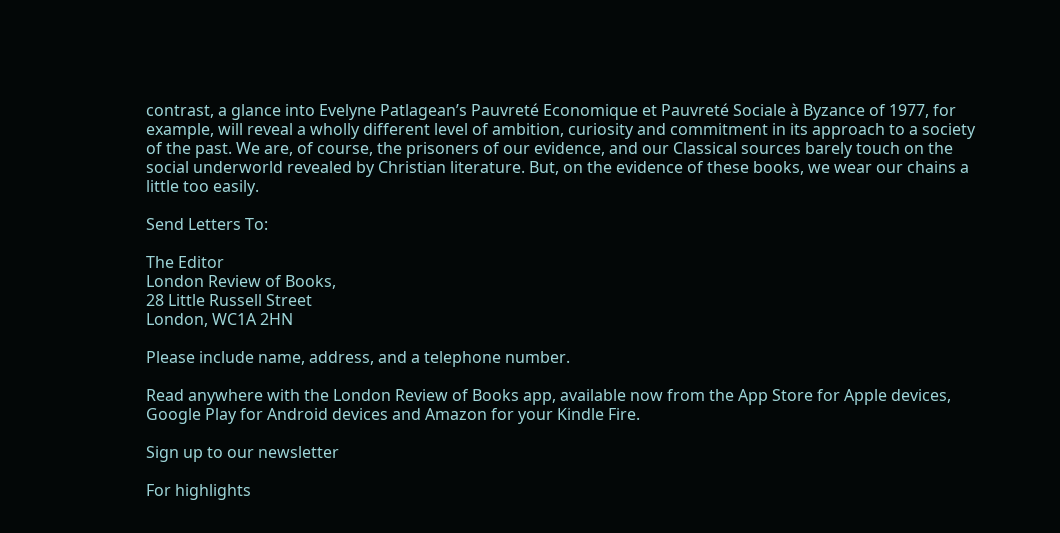contrast, a glance into Evelyne Patlagean’s Pauvreté Economique et Pauvreté Sociale à Byzance of 1977, for example, will reveal a wholly different level of ambition, curiosity and commitment in its approach to a society of the past. We are, of course, the prisoners of our evidence, and our Classical sources barely touch on the social underworld revealed by Christian literature. But, on the evidence of these books, we wear our chains a little too easily.

Send Letters To:

The Editor
London Review of Books,
28 Little Russell Street
London, WC1A 2HN

Please include name, address, and a telephone number.

Read anywhere with the London Review of Books app, available now from the App Store for Apple devices, Google Play for Android devices and Amazon for your Kindle Fire.

Sign up to our newsletter

For highlights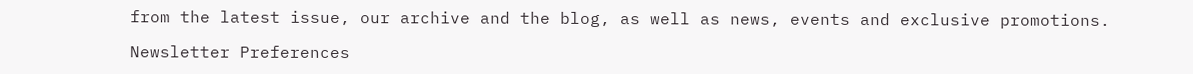from the latest issue, our archive and the blog, as well as news, events and exclusive promotions.

Newsletter Preferences